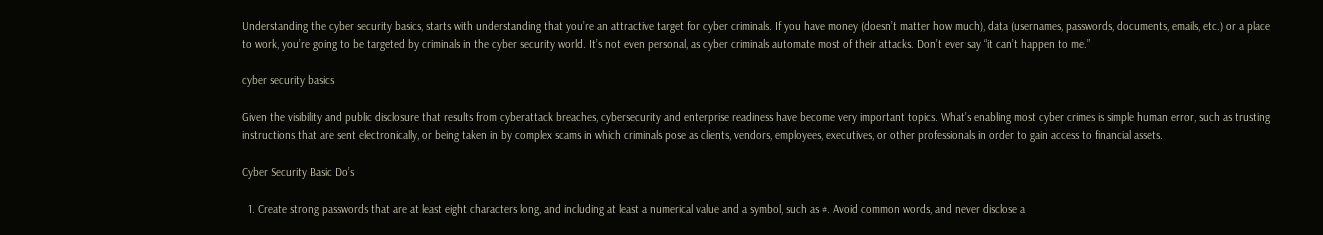Understanding the cyber security basics, starts with understanding that you’re an attractive target for cyber criminals. If you have money (doesn’t matter how much), data (usernames, passwords, documents, emails, etc.) or a place to work, you’re going to be targeted by criminals in the cyber security world. It’s not even personal, as cyber criminals automate most of their attacks. Don’t ever say “it can’t happen to me.”

cyber security basics

Given the visibility and public disclosure that results from cyberattack breaches, cybersecurity and enterprise readiness have become very important topics. What’s enabling most cyber crimes is simple human error, such as trusting instructions that are sent electronically, or being taken in by complex scams in which criminals pose as clients, vendors, employees, executives, or other professionals in order to gain access to financial assets.

Cyber Security Basic Do’s

  1. Create strong passwords that are at least eight characters long, and including at least a numerical value and a symbol, such as #. Avoid common words, and never disclose a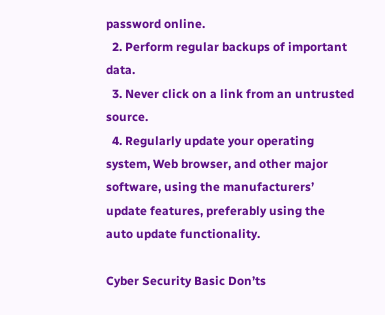password online.
  2. Perform regular backups of important data.
  3. Never click on a link from an untrusted source.
  4. Regularly update your operating system, Web browser, and other major software, using the manufacturers’ update features, preferably using the auto update functionality.

Cyber Security Basic Don’ts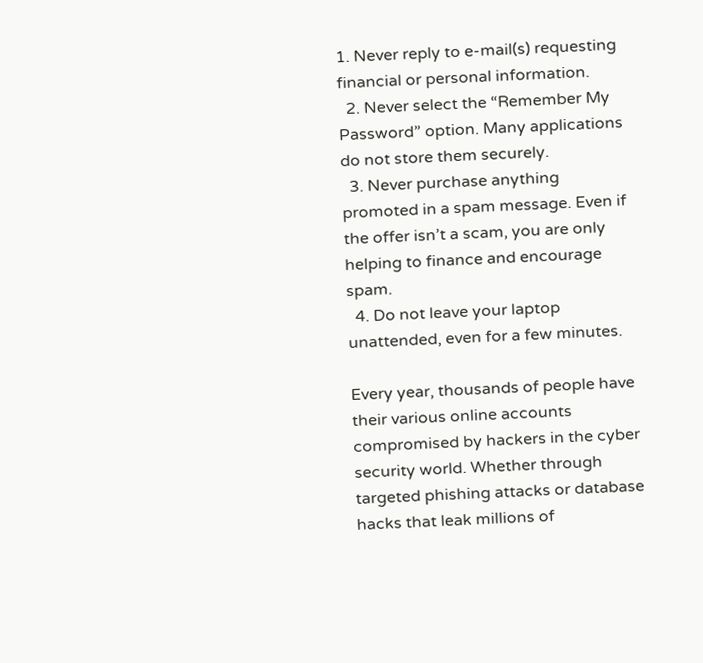1. Never reply to e-mail(s) requesting financial or personal information.
  2. Never select the “Remember My Password” option. Many applications do not store them securely.
  3. Never purchase anything promoted in a spam message. Even if the offer isn’t a scam, you are only helping to finance and encourage spam.
  4. Do not leave your laptop unattended, even for a few minutes.

Every year, thousands of people have their various online accounts compromised by hackers in the cyber security world. Whether through targeted phishing attacks or database hacks that leak millions of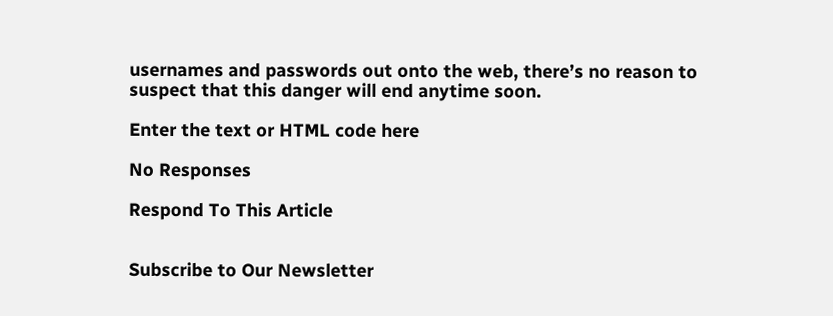usernames and passwords out onto the web, there’s no reason to suspect that this danger will end anytime soon.

Enter the text or HTML code here

No Responses

Respond To This Article


Subscribe to Our Newsletter